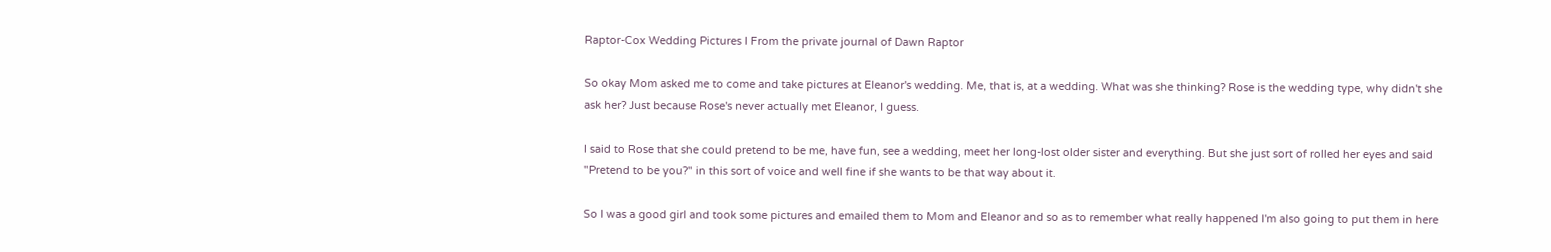Raptor-Cox Wedding Pictures I From the private journal of Dawn Raptor

So okay Mom asked me to come and take pictures at Eleanor's wedding. Me, that is, at a wedding. What was she thinking? Rose is the wedding type, why didn't she ask her? Just because Rose's never actually met Eleanor, I guess.

I said to Rose that she could pretend to be me, have fun, see a wedding, meet her long-lost older sister and everything. But she just sort of rolled her eyes and said "Pretend to be you?" in this sort of voice and well fine if she wants to be that way about it.

So I was a good girl and took some pictures and emailed them to Mom and Eleanor and so as to remember what really happened I'm also going to put them in here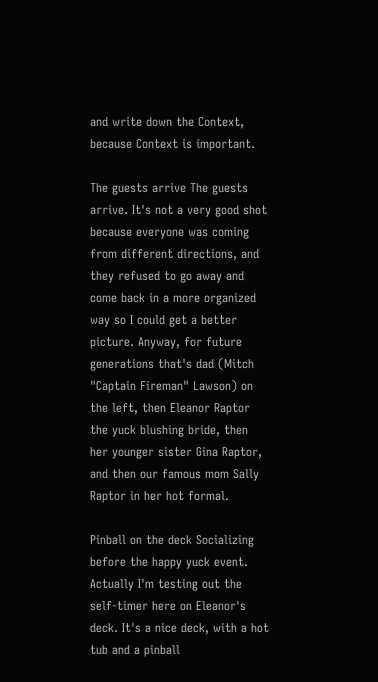and write down the Context, because Context is important.

The guests arrive The guests arrive. It's not a very good shot because everyone was coming from different directions, and they refused to go away and come back in a more organized way so I could get a better picture. Anyway, for future generations that's dad (Mitch "Captain Fireman" Lawson) on the left, then Eleanor Raptor the yuck blushing bride, then her younger sister Gina Raptor, and then our famous mom Sally Raptor in her hot formal.

Pinball on the deck Socializing before the happy yuck event. Actually I'm testing out the self-timer here on Eleanor's deck. It's a nice deck, with a hot tub and a pinball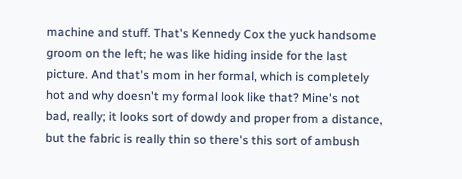machine and stuff. That's Kennedy Cox the yuck handsome groom on the left; he was like hiding inside for the last picture. And that's mom in her formal, which is completely hot and why doesn't my formal look like that? Mine's not bad, really; it looks sort of dowdy and proper from a distance, but the fabric is really thin so there's this sort of ambush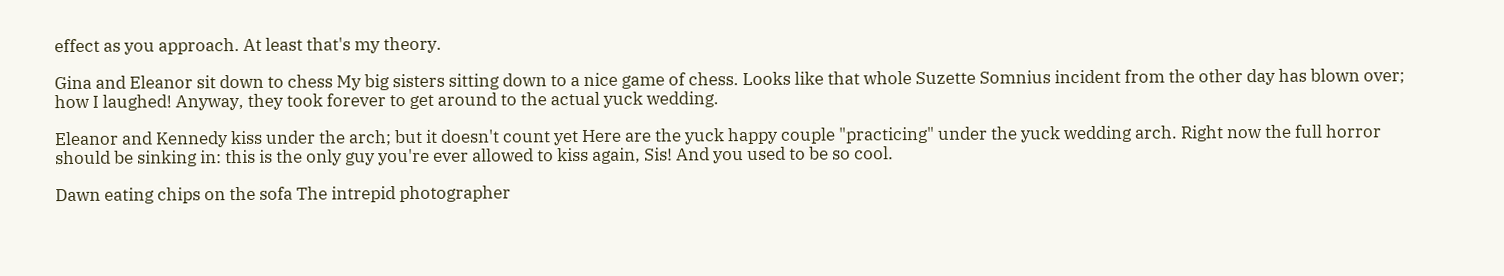effect as you approach. At least that's my theory.

Gina and Eleanor sit down to chess My big sisters sitting down to a nice game of chess. Looks like that whole Suzette Somnius incident from the other day has blown over; how I laughed! Anyway, they took forever to get around to the actual yuck wedding.

Eleanor and Kennedy kiss under the arch; but it doesn't count yet Here are the yuck happy couple "practicing" under the yuck wedding arch. Right now the full horror should be sinking in: this is the only guy you're ever allowed to kiss again, Sis! And you used to be so cool.

Dawn eating chips on the sofa The intrepid photographer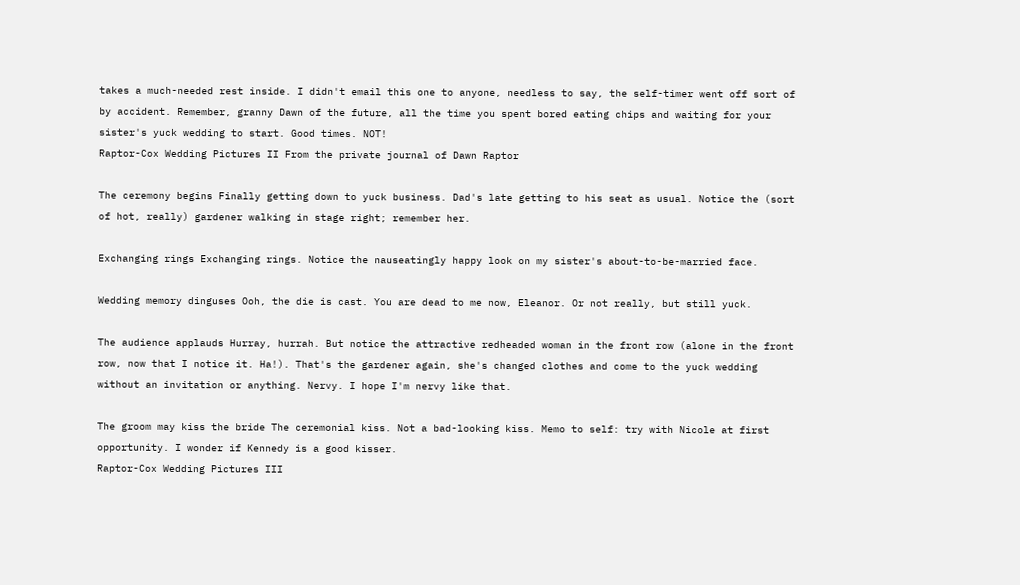takes a much-needed rest inside. I didn't email this one to anyone, needless to say, the self-timer went off sort of by accident. Remember, granny Dawn of the future, all the time you spent bored eating chips and waiting for your sister's yuck wedding to start. Good times. NOT!
Raptor-Cox Wedding Pictures II From the private journal of Dawn Raptor

The ceremony begins Finally getting down to yuck business. Dad's late getting to his seat as usual. Notice the (sort of hot, really) gardener walking in stage right; remember her.

Exchanging rings Exchanging rings. Notice the nauseatingly happy look on my sister's about-to-be-married face.

Wedding memory dinguses Ooh, the die is cast. You are dead to me now, Eleanor. Or not really, but still yuck.

The audience applauds Hurray, hurrah. But notice the attractive redheaded woman in the front row (alone in the front row, now that I notice it. Ha!). That's the gardener again, she's changed clothes and come to the yuck wedding without an invitation or anything. Nervy. I hope I'm nervy like that.

The groom may kiss the bride The ceremonial kiss. Not a bad-looking kiss. Memo to self: try with Nicole at first opportunity. I wonder if Kennedy is a good kisser.
Raptor-Cox Wedding Pictures III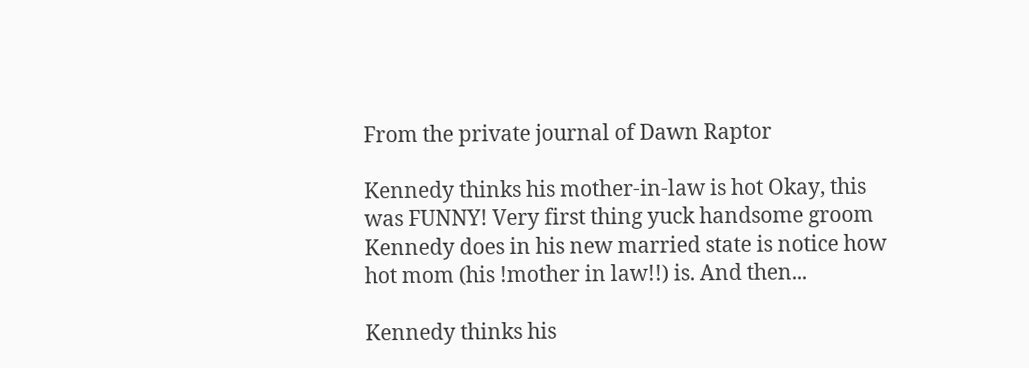From the private journal of Dawn Raptor

Kennedy thinks his mother-in-law is hot Okay, this was FUNNY! Very first thing yuck handsome groom Kennedy does in his new married state is notice how hot mom (his !mother in law!!) is. And then...

Kennedy thinks his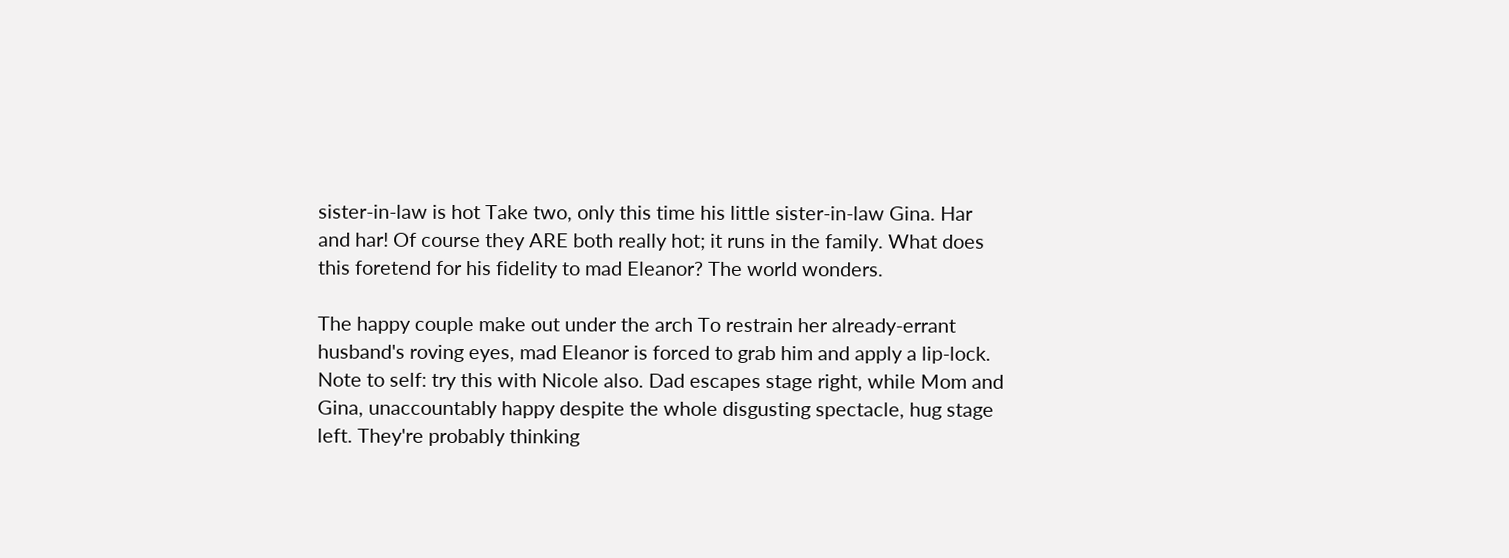sister-in-law is hot Take two, only this time his little sister-in-law Gina. Har and har! Of course they ARE both really hot; it runs in the family. What does this foretend for his fidelity to mad Eleanor? The world wonders.

The happy couple make out under the arch To restrain her already-errant husband's roving eyes, mad Eleanor is forced to grab him and apply a lip-lock. Note to self: try this with Nicole also. Dad escapes stage right, while Mom and Gina, unaccountably happy despite the whole disgusting spectacle, hug stage left. They're probably thinking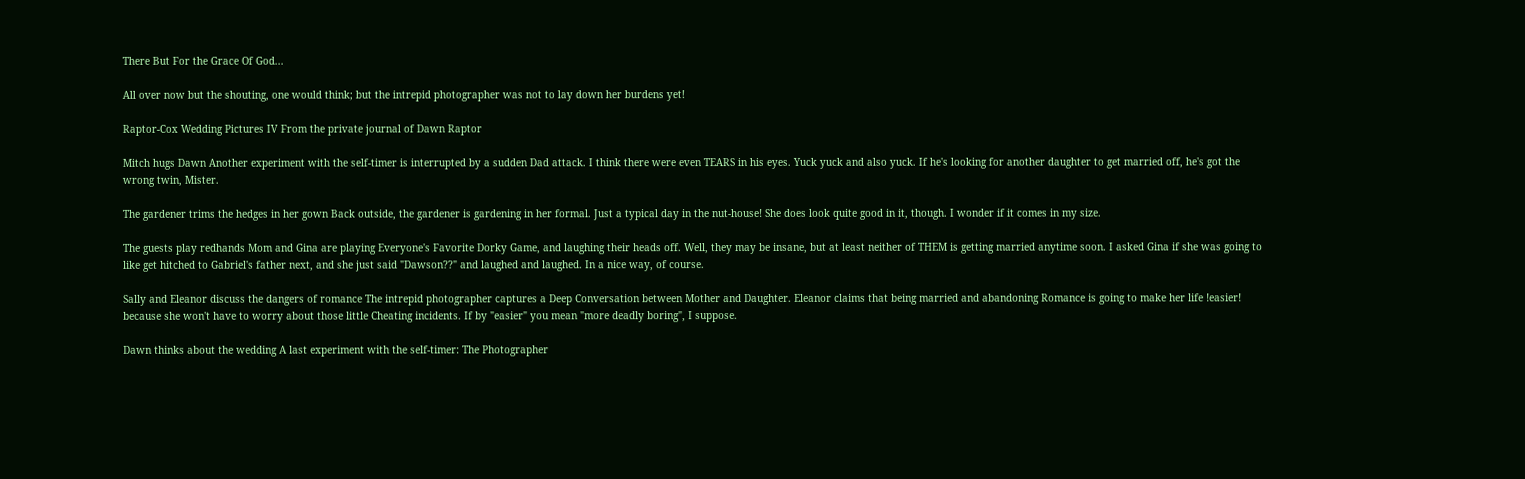There But For the Grace Of God...

All over now but the shouting, one would think; but the intrepid photographer was not to lay down her burdens yet!

Raptor-Cox Wedding Pictures IV From the private journal of Dawn Raptor

Mitch hugs Dawn Another experiment with the self-timer is interrupted by a sudden Dad attack. I think there were even TEARS in his eyes. Yuck yuck and also yuck. If he's looking for another daughter to get married off, he's got the wrong twin, Mister.

The gardener trims the hedges in her gown Back outside, the gardener is gardening in her formal. Just a typical day in the nut-house! She does look quite good in it, though. I wonder if it comes in my size.

The guests play redhands Mom and Gina are playing Everyone's Favorite Dorky Game, and laughing their heads off. Well, they may be insane, but at least neither of THEM is getting married anytime soon. I asked Gina if she was going to like get hitched to Gabriel's father next, and she just said "Dawson??" and laughed and laughed. In a nice way, of course.

Sally and Eleanor discuss the dangers of romance The intrepid photographer captures a Deep Conversation between Mother and Daughter. Eleanor claims that being married and abandoning Romance is going to make her life !easier! because she won't have to worry about those little Cheating incidents. If by "easier" you mean "more deadly boring", I suppose.

Dawn thinks about the wedding A last experiment with the self-timer: The Photographer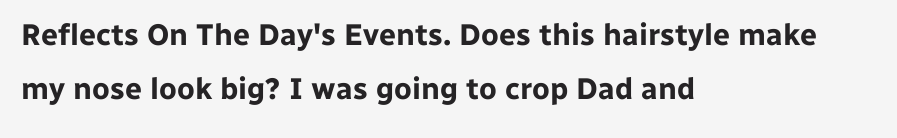Reflects On The Day's Events. Does this hairstyle make my nose look big? I was going to crop Dad and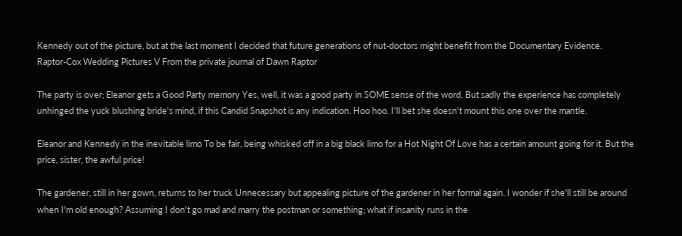Kennedy out of the picture, but at the last moment I decided that future generations of nut-doctors might benefit from the Documentary Evidence.
Raptor-Cox Wedding Pictures V From the private journal of Dawn Raptor

The party is over; Eleanor gets a Good Party memory Yes, well, it was a good party in SOME sense of the word. But sadly the experience has completely unhinged the yuck blushing bride's mind, if this Candid Snapshot is any indication. Hoo hoo. I'll bet she doesn't mount this one over the mantle.

Eleanor and Kennedy in the inevitable limo To be fair, being whisked off in a big black limo for a Hot Night Of Love has a certain amount going for it. But the price, sister, the awful price!

The gardener, still in her gown, returns to her truck Unnecessary but appealing picture of the gardener in her formal again. I wonder if she'll still be around when I'm old enough? Assuming I don't go mad and marry the postman or something; what if insanity runs in the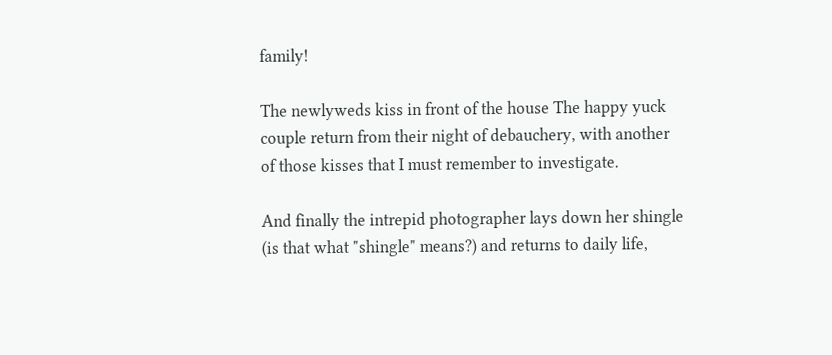family!

The newlyweds kiss in front of the house The happy yuck couple return from their night of debauchery, with another of those kisses that I must remember to investigate.

And finally the intrepid photographer lays down her shingle (is that what "shingle" means?) and returns to daily life,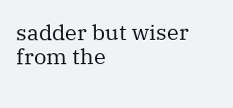sadder but wiser from the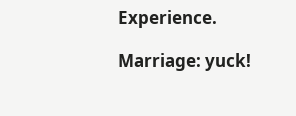Experience.

Marriage: yuck!